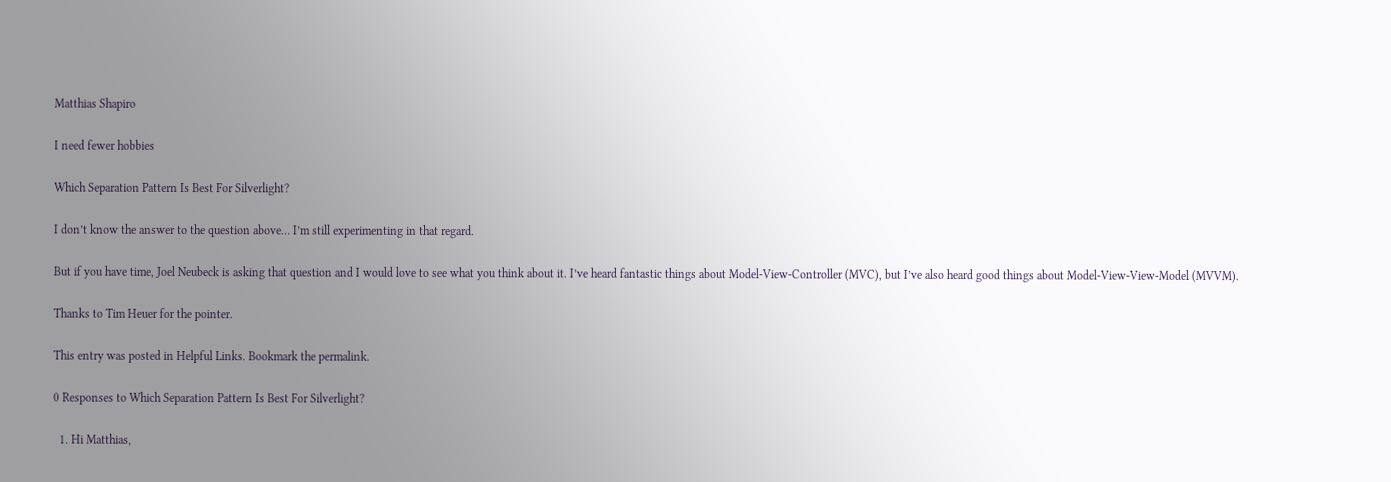Matthias Shapiro

I need fewer hobbies

Which Separation Pattern Is Best For Silverlight?

I don’t know the answer to the question above… I’m still experimenting in that regard.

But if you have time, Joel Neubeck is asking that question and I would love to see what you think about it. I’ve heard fantastic things about Model-View-Controller (MVC), but I’ve also heard good things about Model-View-View-Model (MVVM).

Thanks to Tim Heuer for the pointer.

This entry was posted in Helpful Links. Bookmark the permalink.

0 Responses to Which Separation Pattern Is Best For Silverlight?

  1. Hi Matthias,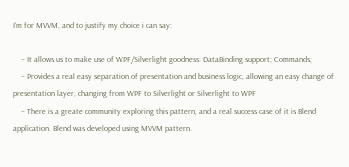I’m for MVVM, and to justify my choice i can say:

    – It allows us to make use of WPF/Silverlight goodness: DataBinding support; Commands;
    – Provides a real easy separation of presentation and business logic, allowing an easy change of presentation layer, changing from WPF to Silverlight or Silverlight to WPF
    – There is a greate community exploring this pattern, and a real success case of it is Blend application. Blend was developed using MVVM pattern.